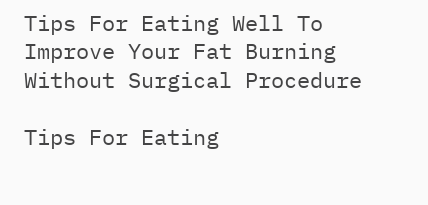Tips For Eating Well To Improve Your Fat Burning Without Surgical Procedure

Tips For Eating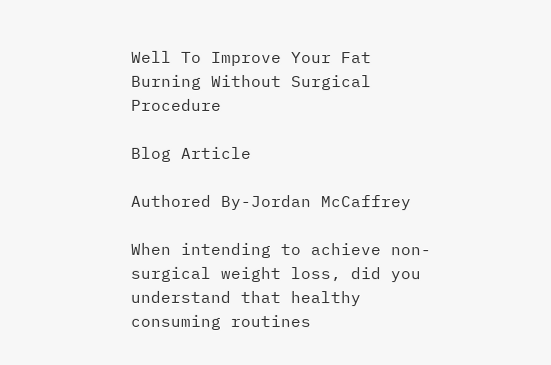Well To Improve Your Fat Burning Without Surgical Procedure

Blog Article

Authored By-Jordan McCaffrey

When intending to achieve non-surgical weight loss, did you understand that healthy consuming routines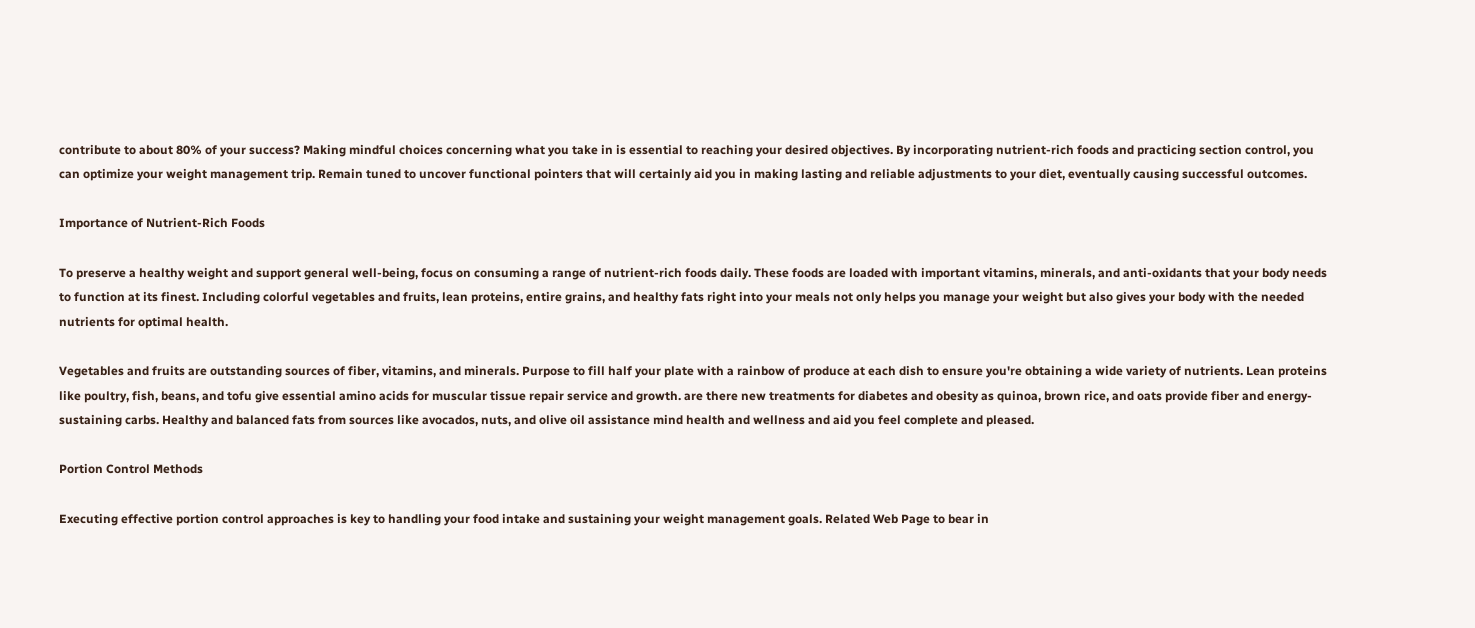contribute to about 80% of your success? Making mindful choices concerning what you take in is essential to reaching your desired objectives. By incorporating nutrient-rich foods and practicing section control, you can optimize your weight management trip. Remain tuned to uncover functional pointers that will certainly aid you in making lasting and reliable adjustments to your diet, eventually causing successful outcomes.

Importance of Nutrient-Rich Foods

To preserve a healthy weight and support general well-being, focus on consuming a range of nutrient-rich foods daily. These foods are loaded with important vitamins, minerals, and anti-oxidants that your body needs to function at its finest. Including colorful vegetables and fruits, lean proteins, entire grains, and healthy fats right into your meals not only helps you manage your weight but also gives your body with the needed nutrients for optimal health.

Vegetables and fruits are outstanding sources of fiber, vitamins, and minerals. Purpose to fill half your plate with a rainbow of produce at each dish to ensure you're obtaining a wide variety of nutrients. Lean proteins like poultry, fish, beans, and tofu give essential amino acids for muscular tissue repair service and growth. are there new treatments for diabetes and obesity as quinoa, brown rice, and oats provide fiber and energy-sustaining carbs. Healthy and balanced fats from sources like avocados, nuts, and olive oil assistance mind health and wellness and aid you feel complete and pleased.

Portion Control Methods

Executing effective portion control approaches is key to handling your food intake and sustaining your weight management goals. Related Web Page to bear in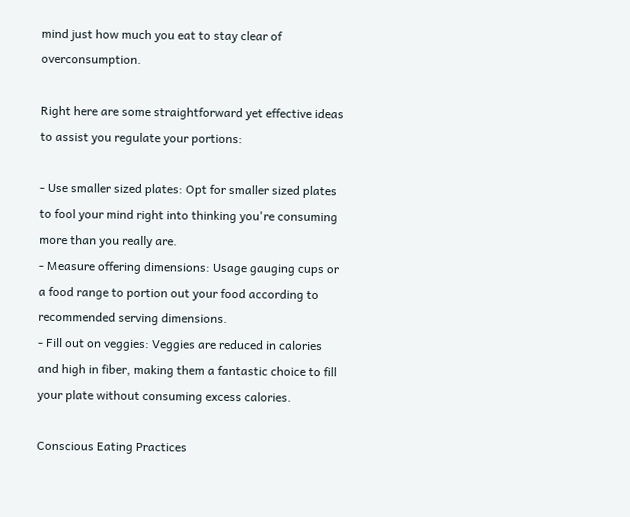mind just how much you eat to stay clear of overconsumption.

Right here are some straightforward yet effective ideas to assist you regulate your portions:

- Use smaller sized plates: Opt for smaller sized plates to fool your mind right into thinking you're consuming more than you really are.
- Measure offering dimensions: Usage gauging cups or a food range to portion out your food according to recommended serving dimensions.
- Fill out on veggies: Veggies are reduced in calories and high in fiber, making them a fantastic choice to fill your plate without consuming excess calories.

Conscious Eating Practices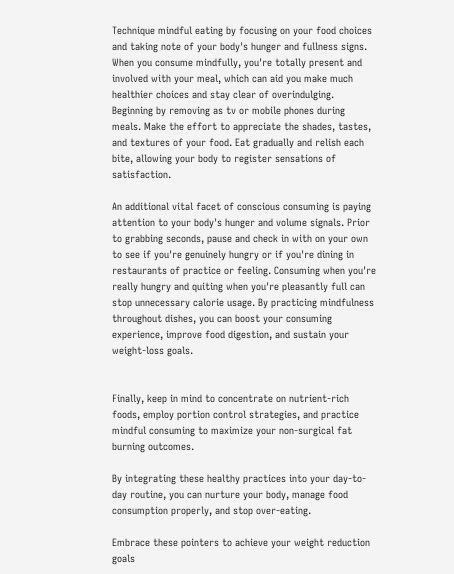Technique mindful eating by focusing on your food choices and taking note of your body's hunger and fullness signs. When you consume mindfully, you're totally present and involved with your meal, which can aid you make much healthier choices and stay clear of overindulging. Beginning by removing as tv or mobile phones during meals. Make the effort to appreciate the shades, tastes, and textures of your food. Eat gradually and relish each bite, allowing your body to register sensations of satisfaction.

An additional vital facet of conscious consuming is paying attention to your body's hunger and volume signals. Prior to grabbing seconds, pause and check in with on your own to see if you're genuinely hungry or if you're dining in restaurants of practice or feeling. Consuming when you're really hungry and quiting when you're pleasantly full can stop unnecessary calorie usage. By practicing mindfulness throughout dishes, you can boost your consuming experience, improve food digestion, and sustain your weight-loss goals.


Finally, keep in mind to concentrate on nutrient-rich foods, employ portion control strategies, and practice mindful consuming to maximize your non-surgical fat burning outcomes.

By integrating these healthy practices into your day-to-day routine, you can nurture your body, manage food consumption properly, and stop over-eating.

Embrace these pointers to achieve your weight reduction goals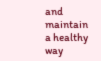and maintain a healthy way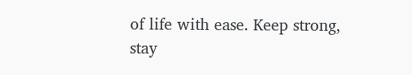of life with ease. Keep strong, stay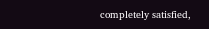completely satisfied,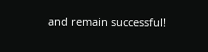and remain successful!